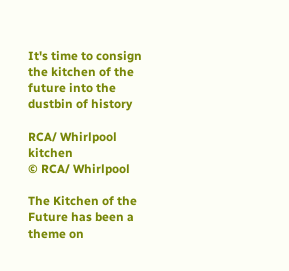It's time to consign the kitchen of the future into the dustbin of history

RCA/ Whirlpool kitchen
© RCA/ Whirlpool

The Kitchen of the Future has been a theme on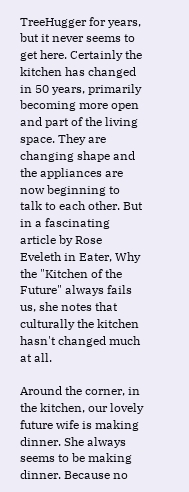TreeHugger for years, but it never seems to get here. Certainly the kitchen has changed in 50 years, primarily becoming more open and part of the living space. They are changing shape and the appliances are now beginning to talk to each other. But in a fascinating article by Rose Eveleth in Eater, Why the "Kitchen of the Future" always fails us, she notes that culturally the kitchen hasn't changed much at all.

Around the corner, in the kitchen, our lovely future wife is making dinner. She always seems to be making dinner. Because no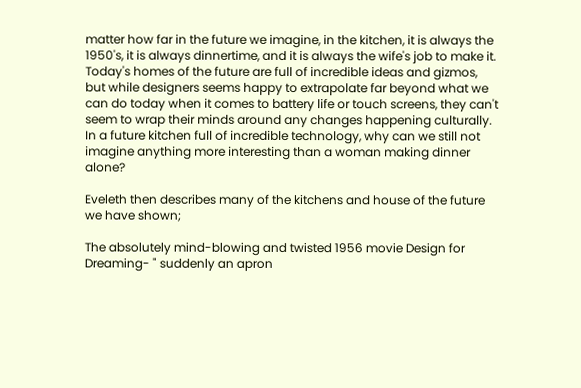matter how far in the future we imagine, in the kitchen, it is always the 1950's, it is always dinnertime, and it is always the wife's job to make it. Today's homes of the future are full of incredible ideas and gizmos, but while designers seems happy to extrapolate far beyond what we can do today when it comes to battery life or touch screens, they can't seem to wrap their minds around any changes happening culturally. In a future kitchen full of incredible technology, why can we still not imagine anything more interesting than a woman making dinner alone?

Eveleth then describes many of the kitchens and house of the future we have shown;

The absolutely mind-blowing and twisted 1956 movie Design for Dreaming- " suddenly an apron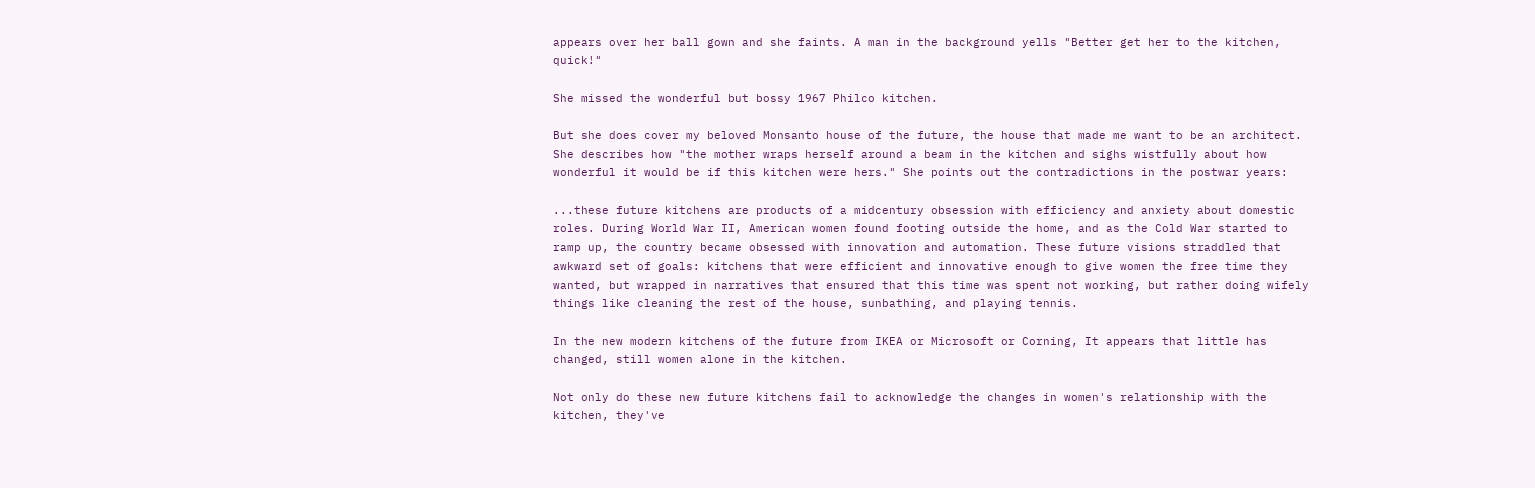appears over her ball gown and she faints. A man in the background yells "Better get her to the kitchen, quick!"

She missed the wonderful but bossy 1967 Philco kitchen.

But she does cover my beloved Monsanto house of the future, the house that made me want to be an architect. She describes how "the mother wraps herself around a beam in the kitchen and sighs wistfully about how wonderful it would be if this kitchen were hers." She points out the contradictions in the postwar years:

...these future kitchens are products of a midcentury obsession with efficiency and anxiety about domestic roles. During World War II, American women found footing outside the home, and as the Cold War started to ramp up, the country became obsessed with innovation and automation. These future visions straddled that awkward set of goals: kitchens that were efficient and innovative enough to give women the free time they wanted, but wrapped in narratives that ensured that this time was spent not working, but rather doing wifely things like cleaning the rest of the house, sunbathing, and playing tennis.

In the new modern kitchens of the future from IKEA or Microsoft or Corning, It appears that little has changed, still women alone in the kitchen.

Not only do these new future kitchens fail to acknowledge the changes in women's relationship with the kitchen, they've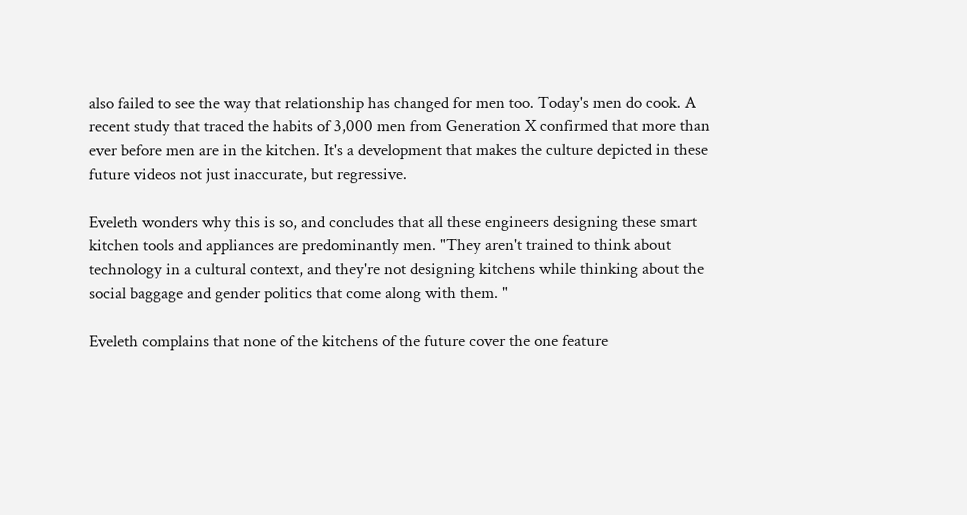also failed to see the way that relationship has changed for men too. Today's men do cook. A recent study that traced the habits of 3,000 men from Generation X confirmed that more than ever before men are in the kitchen. It's a development that makes the culture depicted in these future videos not just inaccurate, but regressive.

Eveleth wonders why this is so, and concludes that all these engineers designing these smart kitchen tools and appliances are predominantly men. "They aren't trained to think about technology in a cultural context, and they're not designing kitchens while thinking about the social baggage and gender politics that come along with them. "

Eveleth complains that none of the kitchens of the future cover the one feature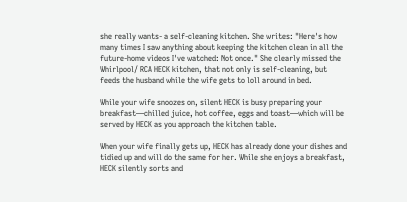she really wants- a self-cleaning kitchen. She writes: "Here's how many times I saw anything about keeping the kitchen clean in all the future-home videos I've watched: Not once." She clearly missed the Whirlpool/ RCA HECK kitchen, that not only is self-cleaning, but feeds the husband while the wife gets to loll around in bed.

While your wife snoozes on, silent HECK is busy preparing your breakfast—chilled juice, hot coffee, eggs and toast—which will be served by HECK as you approach the kitchen table.

When your wife finally gets up, HECK has already done your dishes and tidied up and will do the same for her. While she enjoys a breakfast, HECK silently sorts and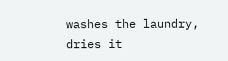washes the laundry, dries it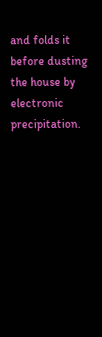and folds it before dusting the house by electronic precipitation.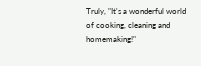Truly, "It's a wonderful world of cooking, cleaning and homemaking!"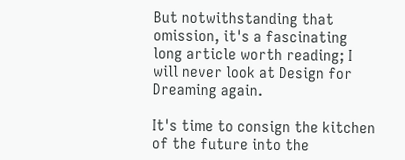But notwithstanding that omission, it's a fascinating long article worth reading; I will never look at Design for Dreaming again.

It's time to consign the kitchen of the future into the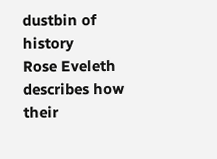dustbin of history
Rose Eveleth describes how their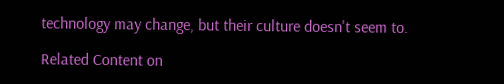technology may change, but their culture doesn't seem to.

Related Content on